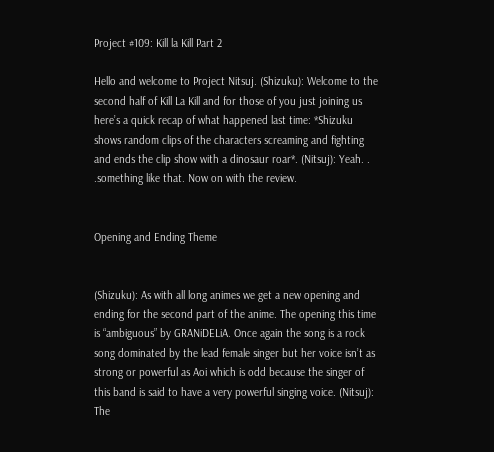Project #109: Kill la Kill Part 2

Hello and welcome to Project Nitsuj. (Shizuku): Welcome to the second half of Kill La Kill and for those of you just joining us here’s a quick recap of what happened last time: *Shizuku shows random clips of the characters screaming and fighting and ends the clip show with a dinosaur roar*. (Nitsuj): Yeah. . .something like that. Now on with the review.


Opening and Ending Theme


(Shizuku): As with all long animes we get a new opening and ending for the second part of the anime. The opening this time is “ambiguous” by GRANiDELiA. Once again the song is a rock song dominated by the lead female singer but her voice isn’t as strong or powerful as Aoi which is odd because the singer of this band is said to have a very powerful singing voice. (Nitsuj): The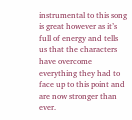instrumental to this song is great however as it’s full of energy and tells us that the characters have overcome everything they had to face up to this point and are now stronger than ever.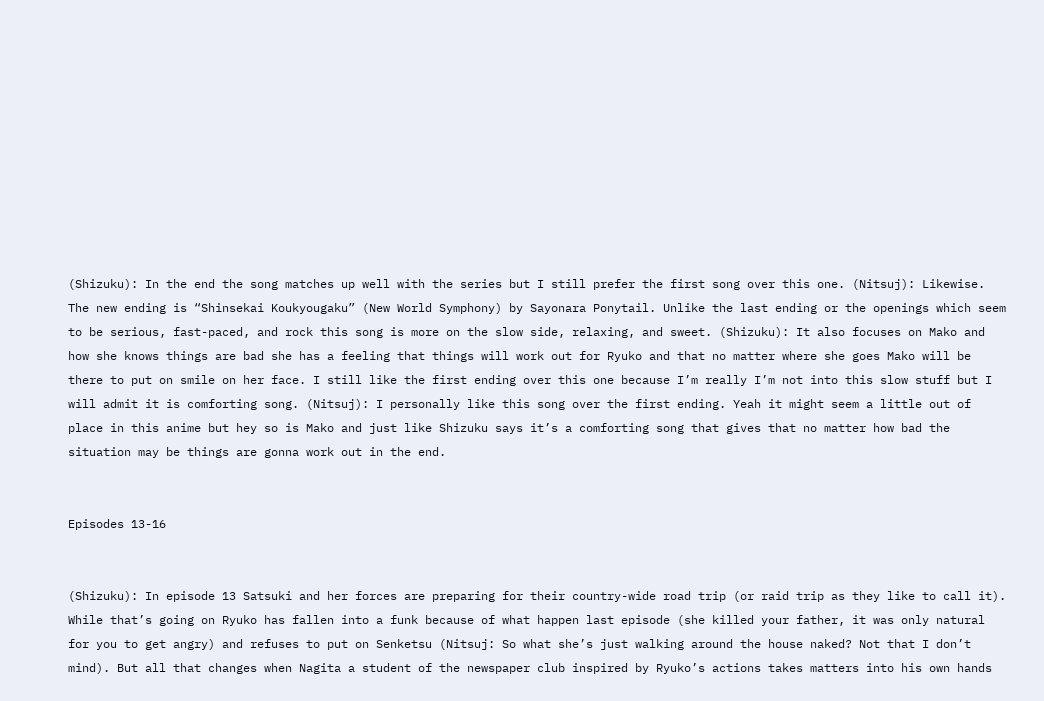(Shizuku): In the end the song matches up well with the series but I still prefer the first song over this one. (Nitsuj): Likewise. The new ending is “Shinsekai Koukyougaku” (New World Symphony) by Sayonara Ponytail. Unlike the last ending or the openings which seem to be serious, fast-paced, and rock this song is more on the slow side, relaxing, and sweet. (Shizuku): It also focuses on Mako and how she knows things are bad she has a feeling that things will work out for Ryuko and that no matter where she goes Mako will be there to put on smile on her face. I still like the first ending over this one because I’m really I’m not into this slow stuff but I will admit it is comforting song. (Nitsuj): I personally like this song over the first ending. Yeah it might seem a little out of place in this anime but hey so is Mako and just like Shizuku says it’s a comforting song that gives that no matter how bad the situation may be things are gonna work out in the end.


Episodes 13-16


(Shizuku): In episode 13 Satsuki and her forces are preparing for their country-wide road trip (or raid trip as they like to call it). While that’s going on Ryuko has fallen into a funk because of what happen last episode (she killed your father, it was only natural for you to get angry) and refuses to put on Senketsu (Nitsuj: So what she’s just walking around the house naked? Not that I don’t mind). But all that changes when Nagita a student of the newspaper club inspired by Ryuko’s actions takes matters into his own hands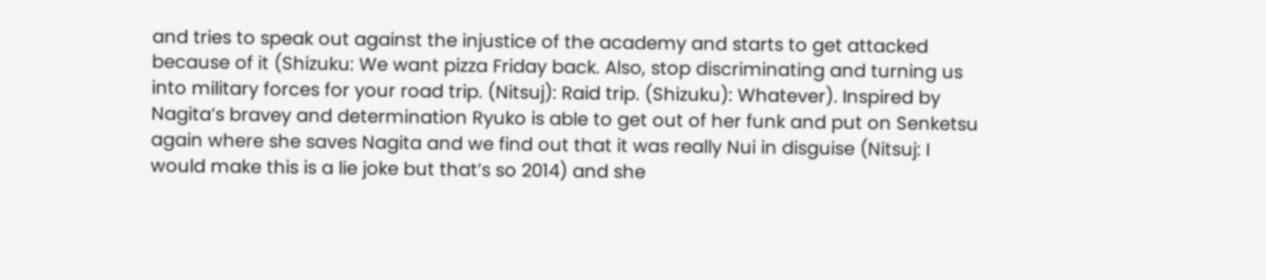and tries to speak out against the injustice of the academy and starts to get attacked because of it (Shizuku: We want pizza Friday back. Also, stop discriminating and turning us into military forces for your road trip. (Nitsuj): Raid trip. (Shizuku): Whatever). Inspired by Nagita’s bravey and determination Ryuko is able to get out of her funk and put on Senketsu again where she saves Nagita and we find out that it was really Nui in disguise (Nitsuj: I would make this is a lie joke but that’s so 2014) and she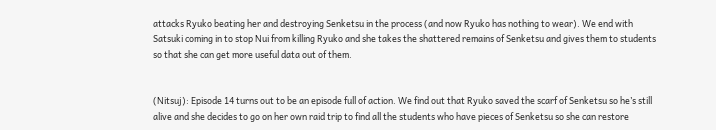attacks Ryuko beating her and destroying Senketsu in the process (and now Ryuko has nothing to wear). We end with Satsuki coming in to stop Nui from killing Ryuko and she takes the shattered remains of Senketsu and gives them to students so that she can get more useful data out of them.


(Nitsuj): Episode 14 turns out to be an episode full of action. We find out that Ryuko saved the scarf of Senketsu so he’s still alive and she decides to go on her own raid trip to find all the students who have pieces of Senketsu so she can restore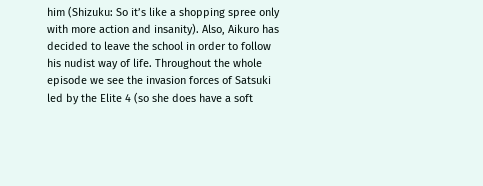him (Shizuku: So it’s like a shopping spree only with more action and insanity). Also, Aikuro has decided to leave the school in order to follow his nudist way of life. Throughout the whole episode we see the invasion forces of Satsuki led by the Elite 4 (so she does have a soft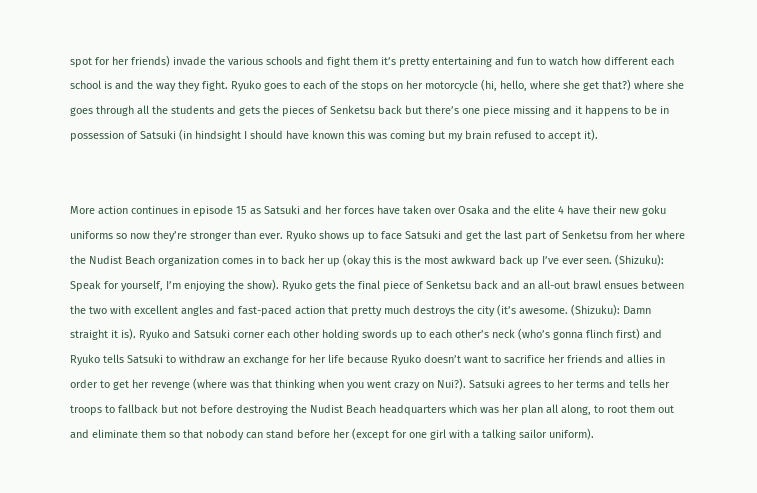spot for her friends) invade the various schools and fight them it’s pretty entertaining and fun to watch how different each school is and the way they fight. Ryuko goes to each of the stops on her motorcycle (hi, hello, where she get that?) where she goes through all the students and gets the pieces of Senketsu back but there’s one piece missing and it happens to be in possession of Satsuki (in hindsight I should have known this was coming but my brain refused to accept it).


More action continues in episode 15 as Satsuki and her forces have taken over Osaka and the elite 4 have their new goku uniforms so now they’re stronger than ever. Ryuko shows up to face Satsuki and get the last part of Senketsu from her where the Nudist Beach organization comes in to back her up (okay this is the most awkward back up I’ve ever seen. (Shizuku): Speak for yourself, I’m enjoying the show). Ryuko gets the final piece of Senketsu back and an all-out brawl ensues between the two with excellent angles and fast-paced action that pretty much destroys the city (it’s awesome. (Shizuku): Damn straight it is). Ryuko and Satsuki corner each other holding swords up to each other’s neck (who’s gonna flinch first) and Ryuko tells Satsuki to withdraw an exchange for her life because Ryuko doesn’t want to sacrifice her friends and allies in order to get her revenge (where was that thinking when you went crazy on Nui?). Satsuki agrees to her terms and tells her troops to fallback but not before destroying the Nudist Beach headquarters which was her plan all along, to root them out and eliminate them so that nobody can stand before her (except for one girl with a talking sailor uniform).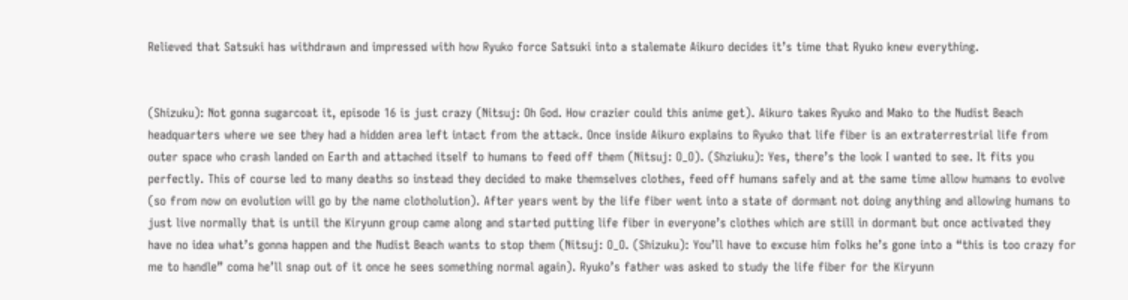Relieved that Satsuki has withdrawn and impressed with how Ryuko force Satsuki into a stalemate Aikuro decides it’s time that Ryuko knew everything.


(Shizuku): Not gonna sugarcoat it, episode 16 is just crazy (Nitsuj: Oh God. How crazier could this anime get). Aikuro takes Ryuko and Mako to the Nudist Beach headquarters where we see they had a hidden area left intact from the attack. Once inside Aikuro explains to Ryuko that life fiber is an extraterrestrial life from outer space who crash landed on Earth and attached itself to humans to feed off them (Nitsuj: O_O). (Shziuku): Yes, there’s the look I wanted to see. It fits you perfectly. This of course led to many deaths so instead they decided to make themselves clothes, feed off humans safely and at the same time allow humans to evolve (so from now on evolution will go by the name clotholution). After years went by the life fiber went into a state of dormant not doing anything and allowing humans to just live normally that is until the Kiryunn group came along and started putting life fiber in everyone’s clothes which are still in dormant but once activated they have no idea what’s gonna happen and the Nudist Beach wants to stop them (Nitsuj: O_O. (Shizuku): You’ll have to excuse him folks he’s gone into a “this is too crazy for me to handle” coma he’ll snap out of it once he sees something normal again). Ryuko’s father was asked to study the life fiber for the Kiryunn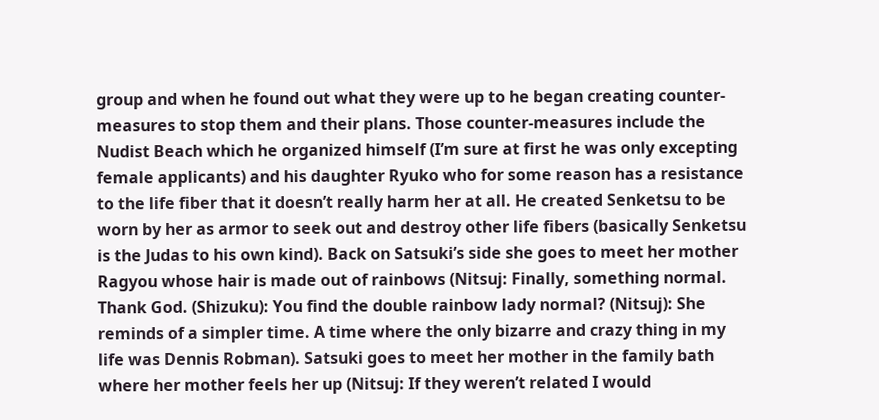group and when he found out what they were up to he began creating counter-measures to stop them and their plans. Those counter-measures include the Nudist Beach which he organized himself (I’m sure at first he was only excepting female applicants) and his daughter Ryuko who for some reason has a resistance to the life fiber that it doesn’t really harm her at all. He created Senketsu to be worn by her as armor to seek out and destroy other life fibers (basically Senketsu is the Judas to his own kind). Back on Satsuki’s side she goes to meet her mother Ragyou whose hair is made out of rainbows (Nitsuj: Finally, something normal. Thank God. (Shizuku): You find the double rainbow lady normal? (Nitsuj): She reminds of a simpler time. A time where the only bizarre and crazy thing in my life was Dennis Robman). Satsuki goes to meet her mother in the family bath where her mother feels her up (Nitsuj: If they weren’t related I would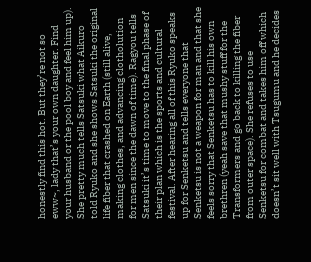honestly find this hot. But they’re not so eww~, lady that’s your own daughter. Find your husband or the pool boy and feel him up). She pretty much tells Satsuki what Aikuro told Ryuko and she shows Satsuki the original life fiber that crashed on Earth (still alive, making clothes, and advancing clotholution for men since the dawn of time). Ragyou tells Satsuki it’s time to move to the final phase of their plan which is the sports and cultural festival. After hearing all of this Ryuko speaks up for Senketsu and tells everyone that Senketsu is not a weapon for man and that she feels sorry that Senketsu has to kill his own brethren (yeah save that mushy stuff for the Transformers and go back to killing the fiber from outer space). She refuses to use Senketsu for combat and takes him off which doesn’t sit well with Tsugumu and he decides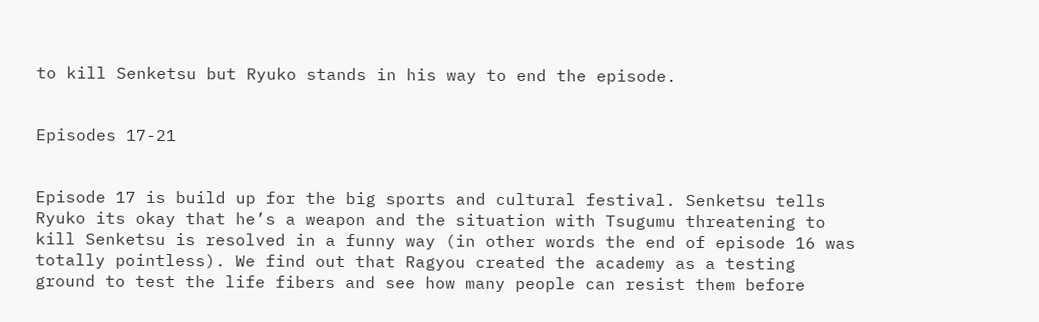to kill Senketsu but Ryuko stands in his way to end the episode.


Episodes 17-21


Episode 17 is build up for the big sports and cultural festival. Senketsu tells Ryuko its okay that he’s a weapon and the situation with Tsugumu threatening to kill Senketsu is resolved in a funny way (in other words the end of episode 16 was totally pointless). We find out that Ragyou created the academy as a testing ground to test the life fibers and see how many people can resist them before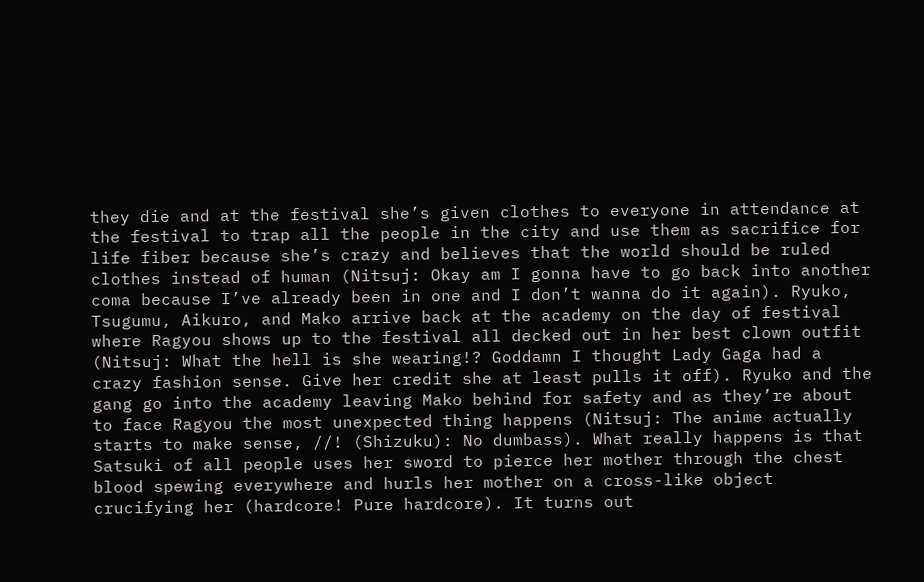they die and at the festival she’s given clothes to everyone in attendance at the festival to trap all the people in the city and use them as sacrifice for life fiber because she’s crazy and believes that the world should be ruled clothes instead of human (Nitsuj: Okay am I gonna have to go back into another coma because I’ve already been in one and I don’t wanna do it again). Ryuko, Tsugumu, Aikuro, and Mako arrive back at the academy on the day of festival where Ragyou shows up to the festival all decked out in her best clown outfit (Nitsuj: What the hell is she wearing!? Goddamn I thought Lady Gaga had a crazy fashion sense. Give her credit she at least pulls it off). Ryuko and the gang go into the academy leaving Mako behind for safety and as they’re about to face Ragyou the most unexpected thing happens (Nitsuj: The anime actually starts to make sense, //! (Shizuku): No dumbass). What really happens is that Satsuki of all people uses her sword to pierce her mother through the chest blood spewing everywhere and hurls her mother on a cross-like object crucifying her (hardcore! Pure hardcore). It turns out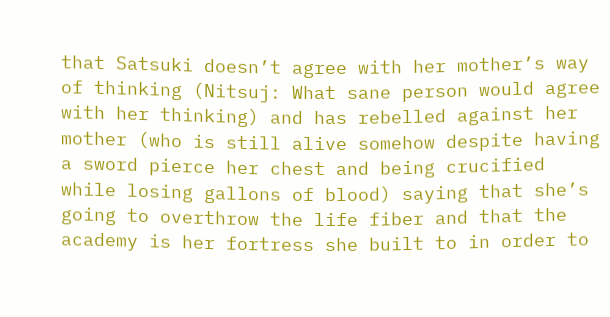that Satsuki doesn’t agree with her mother’s way of thinking (Nitsuj: What sane person would agree with her thinking) and has rebelled against her mother (who is still alive somehow despite having a sword pierce her chest and being crucified while losing gallons of blood) saying that she’s going to overthrow the life fiber and that the academy is her fortress she built to in order to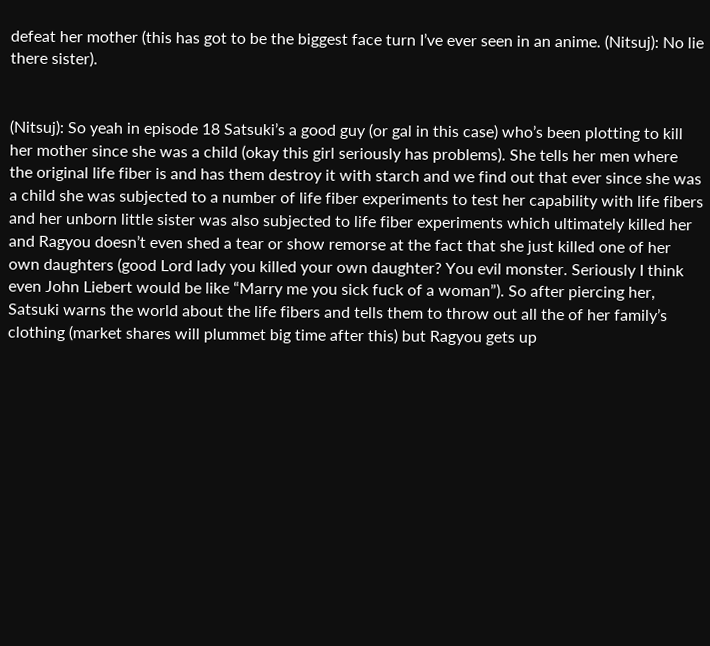defeat her mother (this has got to be the biggest face turn I’ve ever seen in an anime. (Nitsuj): No lie there sister).


(Nitsuj): So yeah in episode 18 Satsuki’s a good guy (or gal in this case) who’s been plotting to kill her mother since she was a child (okay this girl seriously has problems). She tells her men where the original life fiber is and has them destroy it with starch and we find out that ever since she was a child she was subjected to a number of life fiber experiments to test her capability with life fibers and her unborn little sister was also subjected to life fiber experiments which ultimately killed her and Ragyou doesn’t even shed a tear or show remorse at the fact that she just killed one of her own daughters (good Lord lady you killed your own daughter? You evil monster. Seriously I think even John Liebert would be like “Marry me you sick fuck of a woman”). So after piercing her, Satsuki warns the world about the life fibers and tells them to throw out all the of her family’s clothing (market shares will plummet big time after this) but Ragyou gets up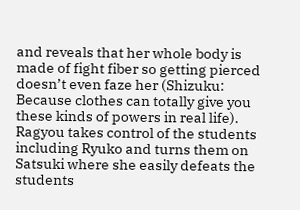and reveals that her whole body is made of fight fiber so getting pierced doesn’t even faze her (Shizuku: Because clothes can totally give you these kinds of powers in real life). Ragyou takes control of the students including Ryuko and turns them on Satsuki where she easily defeats the students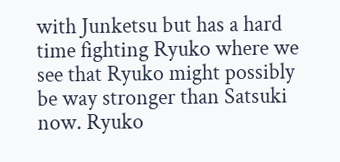with Junketsu but has a hard time fighting Ryuko where we see that Ryuko might possibly be way stronger than Satsuki now. Ryuko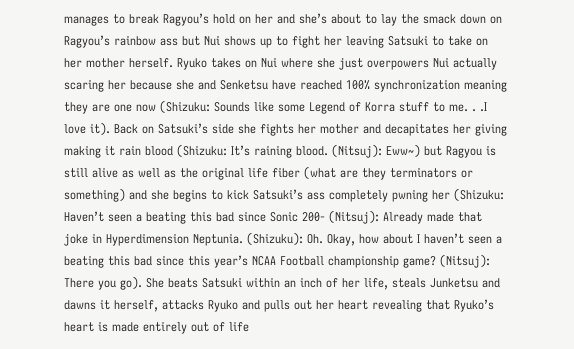manages to break Ragyou’s hold on her and she’s about to lay the smack down on Ragyou’s rainbow ass but Nui shows up to fight her leaving Satsuki to take on her mother herself. Ryuko takes on Nui where she just overpowers Nui actually scaring her because she and Senketsu have reached 100% synchronization meaning they are one now (Shizuku: Sounds like some Legend of Korra stuff to me. . .I love it). Back on Satsuki’s side she fights her mother and decapitates her giving making it rain blood (Shizuku: It’s raining blood. (Nitsuj): Eww~) but Ragyou is still alive as well as the original life fiber (what are they terminators or something) and she begins to kick Satsuki’s ass completely pwning her (Shizuku: Haven’t seen a beating this bad since Sonic 200- (Nitsuj): Already made that joke in Hyperdimension Neptunia. (Shizuku): Oh. Okay, how about I haven’t seen a beating this bad since this year’s NCAA Football championship game? (Nitsuj): There you go). She beats Satsuki within an inch of her life, steals Junketsu and dawns it herself, attacks Ryuko and pulls out her heart revealing that Ryuko’s heart is made entirely out of life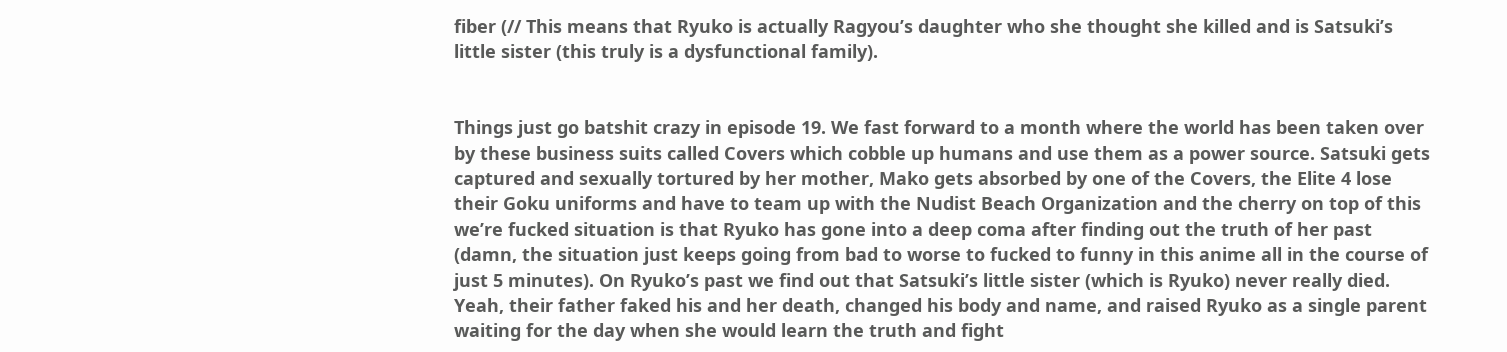fiber (// This means that Ryuko is actually Ragyou’s daughter who she thought she killed and is Satsuki’s little sister (this truly is a dysfunctional family).


Things just go batshit crazy in episode 19. We fast forward to a month where the world has been taken over by these business suits called Covers which cobble up humans and use them as a power source. Satsuki gets captured and sexually tortured by her mother, Mako gets absorbed by one of the Covers, the Elite 4 lose their Goku uniforms and have to team up with the Nudist Beach Organization and the cherry on top of this we’re fucked situation is that Ryuko has gone into a deep coma after finding out the truth of her past (damn, the situation just keeps going from bad to worse to fucked to funny in this anime all in the course of just 5 minutes). On Ryuko’s past we find out that Satsuki’s little sister (which is Ryuko) never really died. Yeah, their father faked his and her death, changed his body and name, and raised Ryuko as a single parent waiting for the day when she would learn the truth and fight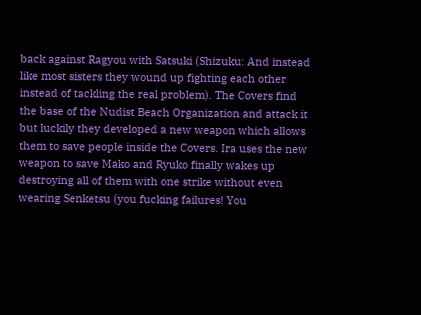back against Ragyou with Satsuki (Shizuku: And instead like most sisters they wound up fighting each other instead of tackling the real problem). The Covers find the base of the Nudist Beach Organization and attack it but luckily they developed a new weapon which allows them to save people inside the Covers. Ira uses the new weapon to save Mako and Ryuko finally wakes up destroying all of them with one strike without even wearing Senketsu (you fucking failures! You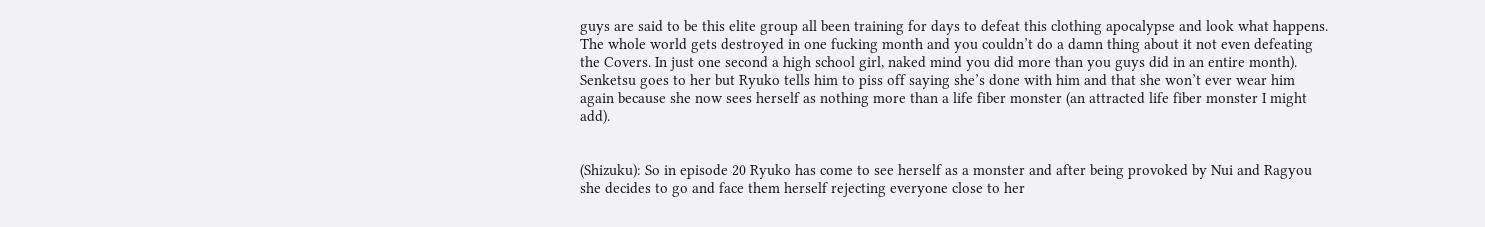guys are said to be this elite group all been training for days to defeat this clothing apocalypse and look what happens. The whole world gets destroyed in one fucking month and you couldn’t do a damn thing about it not even defeating the Covers. In just one second a high school girl, naked mind you did more than you guys did in an entire month). Senketsu goes to her but Ryuko tells him to piss off saying she’s done with him and that she won’t ever wear him again because she now sees herself as nothing more than a life fiber monster (an attracted life fiber monster I might add).


(Shizuku): So in episode 20 Ryuko has come to see herself as a monster and after being provoked by Nui and Ragyou she decides to go and face them herself rejecting everyone close to her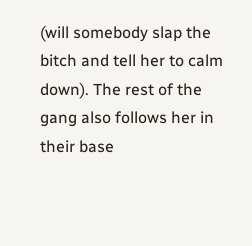(will somebody slap the bitch and tell her to calm down). The rest of the gang also follows her in their base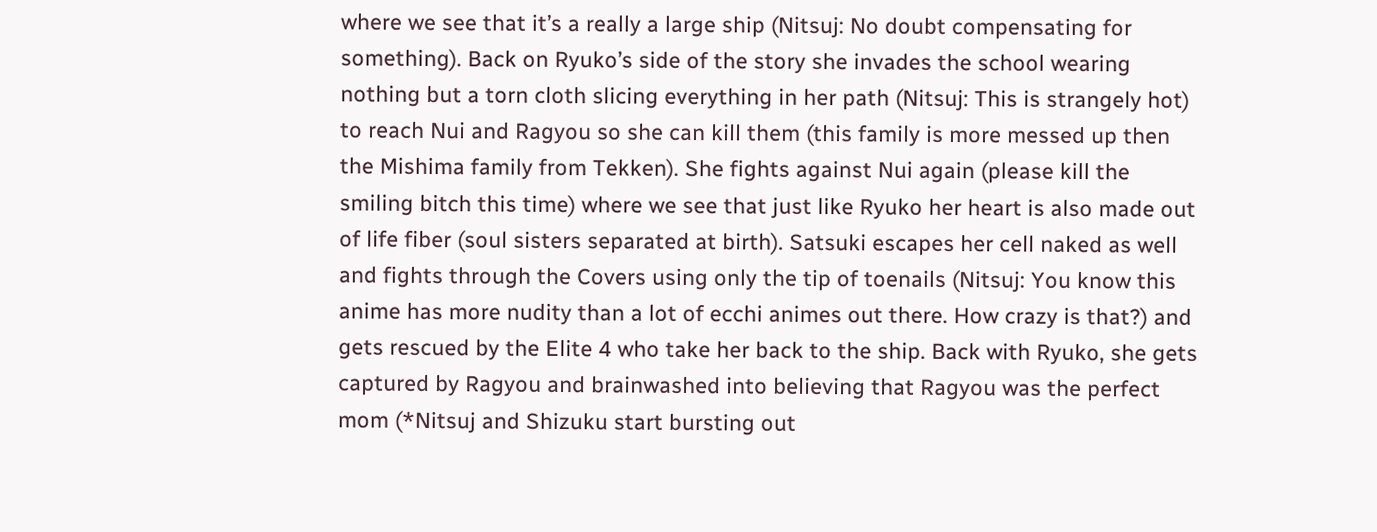where we see that it’s a really a large ship (Nitsuj: No doubt compensating for something). Back on Ryuko’s side of the story she invades the school wearing nothing but a torn cloth slicing everything in her path (Nitsuj: This is strangely hot) to reach Nui and Ragyou so she can kill them (this family is more messed up then the Mishima family from Tekken). She fights against Nui again (please kill the smiling bitch this time) where we see that just like Ryuko her heart is also made out of life fiber (soul sisters separated at birth). Satsuki escapes her cell naked as well and fights through the Covers using only the tip of toenails (Nitsuj: You know this anime has more nudity than a lot of ecchi animes out there. How crazy is that?) and gets rescued by the Elite 4 who take her back to the ship. Back with Ryuko, she gets captured by Ragyou and brainwashed into believing that Ragyou was the perfect mom (*Nitsuj and Shizuku start bursting out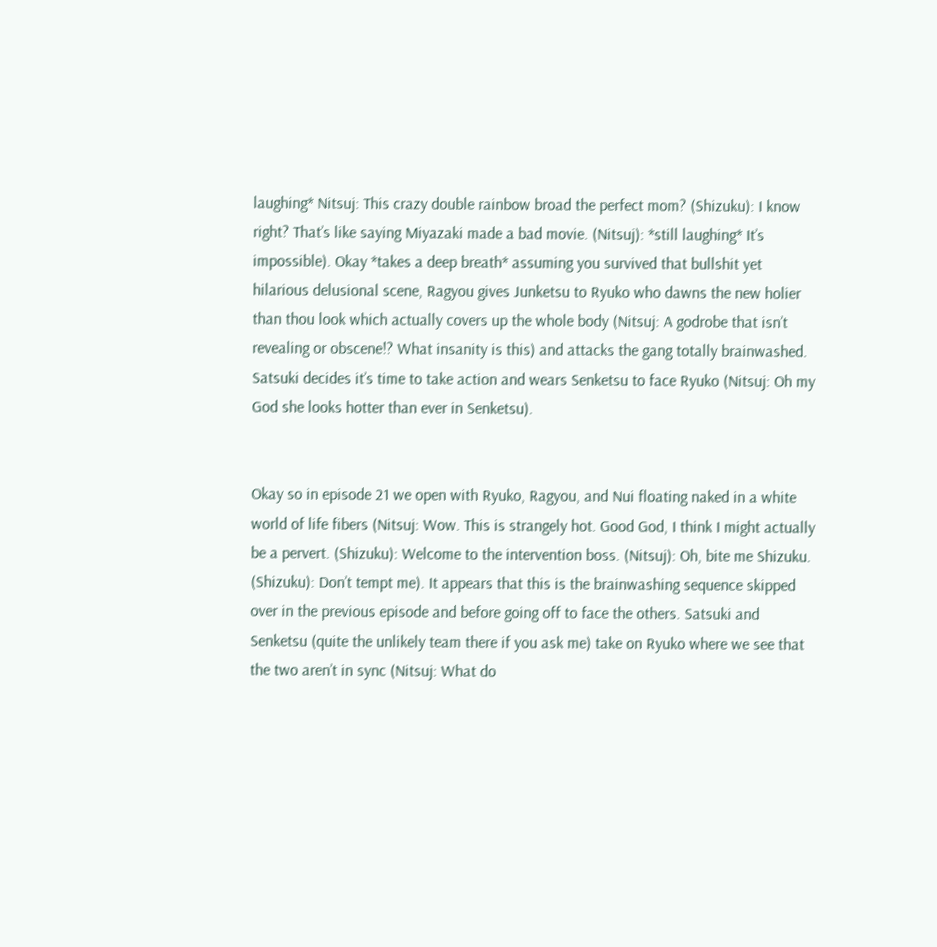laughing* Nitsuj: This crazy double rainbow broad the perfect mom? (Shizuku): I know right? That’s like saying Miyazaki made a bad movie. (Nitsuj): *still laughing* It’s impossible). Okay *takes a deep breath* assuming you survived that bullshit yet hilarious delusional scene, Ragyou gives Junketsu to Ryuko who dawns the new holier than thou look which actually covers up the whole body (Nitsuj: A godrobe that isn’t revealing or obscene!? What insanity is this) and attacks the gang totally brainwashed. Satsuki decides it’s time to take action and wears Senketsu to face Ryuko (Nitsuj: Oh my God she looks hotter than ever in Senketsu).


Okay so in episode 21 we open with Ryuko, Ragyou, and Nui floating naked in a white world of life fibers (Nitsuj: Wow. This is strangely hot. Good God, I think I might actually be a pervert. (Shizuku): Welcome to the intervention boss. (Nitsuj): Oh, bite me Shizuku. (Shizuku): Don’t tempt me). It appears that this is the brainwashing sequence skipped over in the previous episode and before going off to face the others. Satsuki and Senketsu (quite the unlikely team there if you ask me) take on Ryuko where we see that the two aren’t in sync (Nitsuj: What do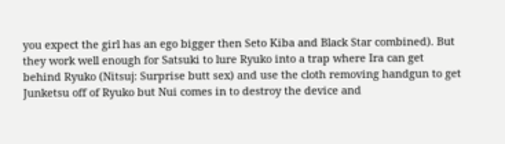you expect the girl has an ego bigger then Seto Kiba and Black Star combined). But they work well enough for Satsuki to lure Ryuko into a trap where Ira can get behind Ryuko (Nitsuj: Surprise butt sex) and use the cloth removing handgun to get Junketsu off of Ryuko but Nui comes in to destroy the device and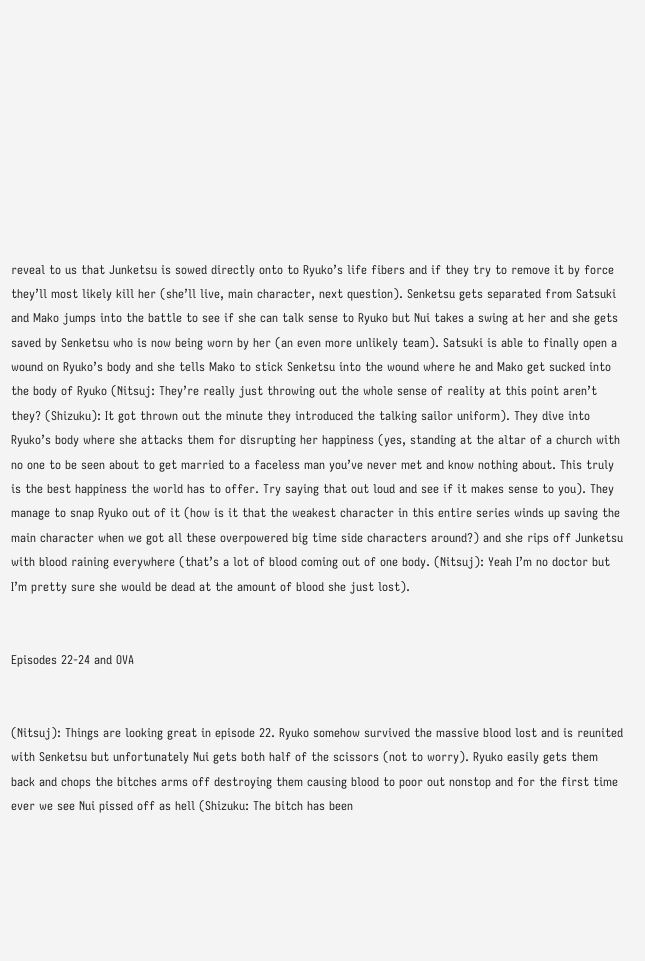reveal to us that Junketsu is sowed directly onto to Ryuko’s life fibers and if they try to remove it by force they’ll most likely kill her (she’ll live, main character, next question). Senketsu gets separated from Satsuki and Mako jumps into the battle to see if she can talk sense to Ryuko but Nui takes a swing at her and she gets saved by Senketsu who is now being worn by her (an even more unlikely team). Satsuki is able to finally open a wound on Ryuko’s body and she tells Mako to stick Senketsu into the wound where he and Mako get sucked into the body of Ryuko (Nitsuj: They’re really just throwing out the whole sense of reality at this point aren’t they? (Shizuku): It got thrown out the minute they introduced the talking sailor uniform). They dive into Ryuko’s body where she attacks them for disrupting her happiness (yes, standing at the altar of a church with no one to be seen about to get married to a faceless man you’ve never met and know nothing about. This truly is the best happiness the world has to offer. Try saying that out loud and see if it makes sense to you). They manage to snap Ryuko out of it (how is it that the weakest character in this entire series winds up saving the main character when we got all these overpowered big time side characters around?) and she rips off Junketsu with blood raining everywhere (that’s a lot of blood coming out of one body. (Nitsuj): Yeah I’m no doctor but I’m pretty sure she would be dead at the amount of blood she just lost).


Episodes 22-24 and OVA


(Nitsuj): Things are looking great in episode 22. Ryuko somehow survived the massive blood lost and is reunited with Senketsu but unfortunately Nui gets both half of the scissors (not to worry). Ryuko easily gets them back and chops the bitches arms off destroying them causing blood to poor out nonstop and for the first time ever we see Nui pissed off as hell (Shizuku: The bitch has been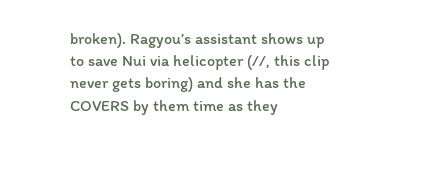broken). Ragyou’s assistant shows up to save Nui via helicopter (//, this clip never gets boring) and she has the COVERS by them time as they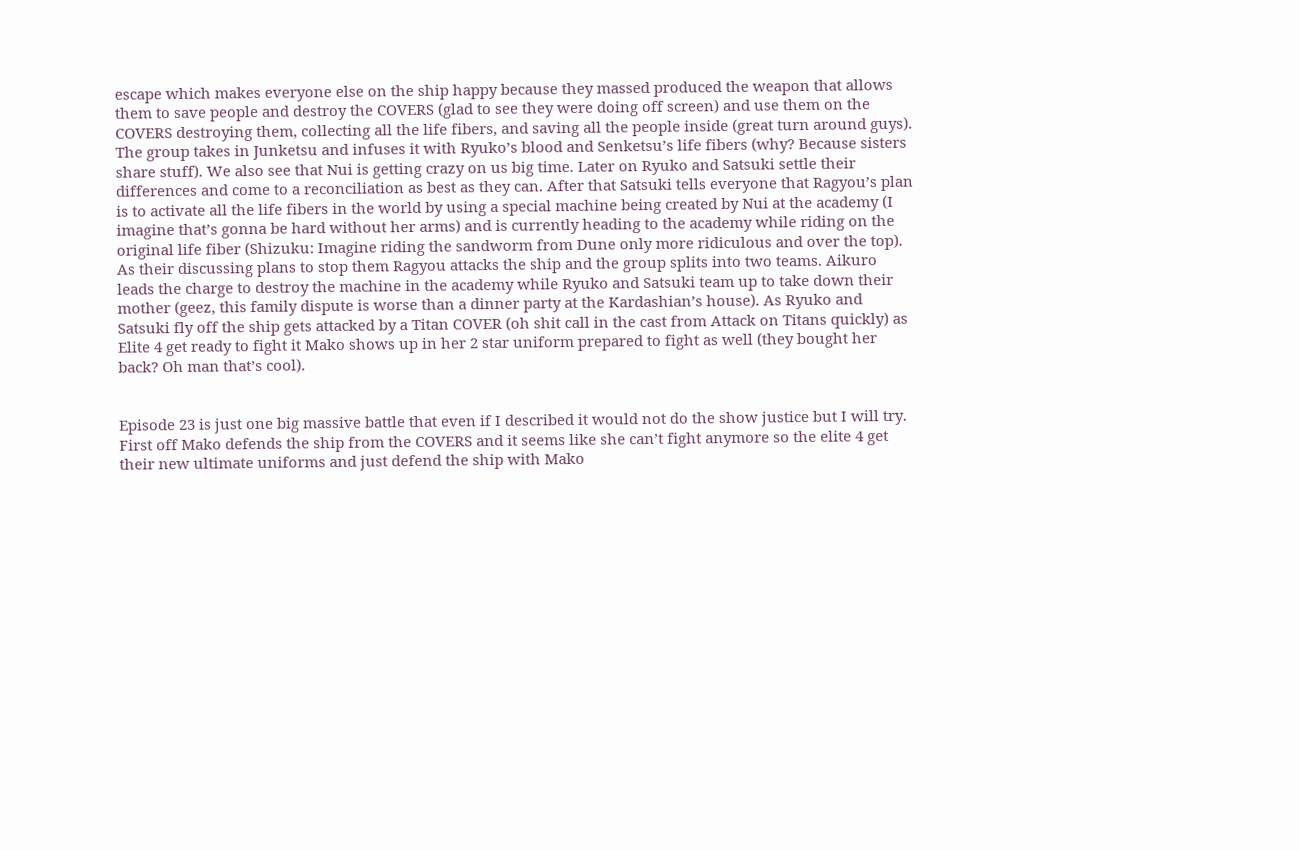escape which makes everyone else on the ship happy because they massed produced the weapon that allows them to save people and destroy the COVERS (glad to see they were doing off screen) and use them on the COVERS destroying them, collecting all the life fibers, and saving all the people inside (great turn around guys). The group takes in Junketsu and infuses it with Ryuko’s blood and Senketsu’s life fibers (why? Because sisters share stuff). We also see that Nui is getting crazy on us big time. Later on Ryuko and Satsuki settle their differences and come to a reconciliation as best as they can. After that Satsuki tells everyone that Ragyou’s plan is to activate all the life fibers in the world by using a special machine being created by Nui at the academy (I imagine that’s gonna be hard without her arms) and is currently heading to the academy while riding on the original life fiber (Shizuku: Imagine riding the sandworm from Dune only more ridiculous and over the top). As their discussing plans to stop them Ragyou attacks the ship and the group splits into two teams. Aikuro leads the charge to destroy the machine in the academy while Ryuko and Satsuki team up to take down their mother (geez, this family dispute is worse than a dinner party at the Kardashian’s house). As Ryuko and Satsuki fly off the ship gets attacked by a Titan COVER (oh shit call in the cast from Attack on Titans quickly) as Elite 4 get ready to fight it Mako shows up in her 2 star uniform prepared to fight as well (they bought her back? Oh man that’s cool).


Episode 23 is just one big massive battle that even if I described it would not do the show justice but I will try. First off Mako defends the ship from the COVERS and it seems like she can’t fight anymore so the elite 4 get their new ultimate uniforms and just defend the ship with Mako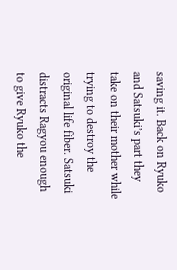saving it. Back on Ryuko and Satsuki’s part they take on their mother while trying to destroy the original life fiber. Satsuki distracts Ragyou enough to give Ryuko the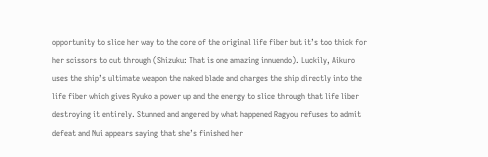opportunity to slice her way to the core of the original life fiber but it’s too thick for her scissors to cut through (Shizuku: That is one amazing innuendo). Luckily, Aikuro uses the ship’s ultimate weapon the naked blade and charges the ship directly into the life fiber which gives Ryuko a power up and the energy to slice through that life liber destroying it entirely. Stunned and angered by what happened Ragyou refuses to admit defeat and Nui appears saying that she’s finished her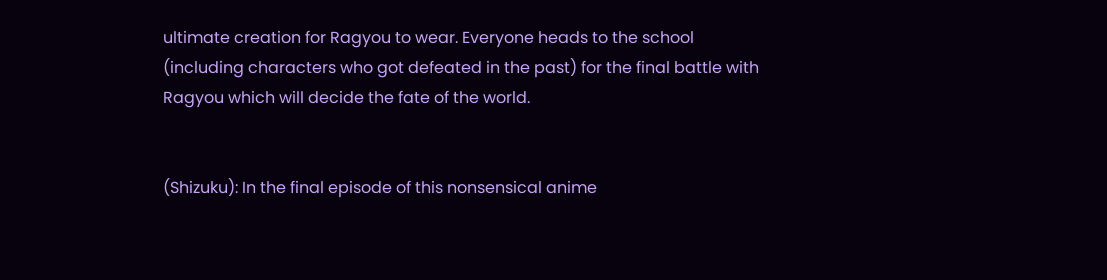ultimate creation for Ragyou to wear. Everyone heads to the school (including characters who got defeated in the past) for the final battle with Ragyou which will decide the fate of the world.


(Shizuku): In the final episode of this nonsensical anime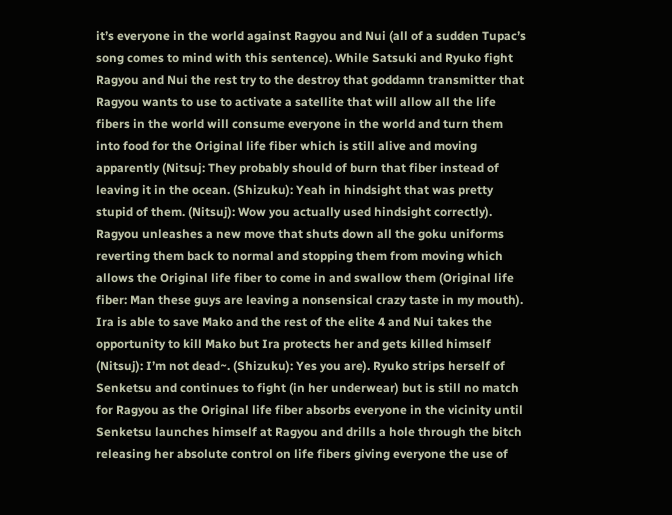it’s everyone in the world against Ragyou and Nui (all of a sudden Tupac’s song comes to mind with this sentence). While Satsuki and Ryuko fight Ragyou and Nui the rest try to the destroy that goddamn transmitter that Ragyou wants to use to activate a satellite that will allow all the life fibers in the world will consume everyone in the world and turn them into food for the Original life fiber which is still alive and moving apparently (Nitsuj: They probably should of burn that fiber instead of leaving it in the ocean. (Shizuku): Yeah in hindsight that was pretty stupid of them. (Nitsuj): Wow you actually used hindsight correctly). Ragyou unleashes a new move that shuts down all the goku uniforms reverting them back to normal and stopping them from moving which allows the Original life fiber to come in and swallow them (Original life fiber: Man these guys are leaving a nonsensical crazy taste in my mouth). Ira is able to save Mako and the rest of the elite 4 and Nui takes the opportunity to kill Mako but Ira protects her and gets killed himself (Nitsuj): I’m not dead~. (Shizuku): Yes you are). Ryuko strips herself of Senketsu and continues to fight (in her underwear) but is still no match for Ragyou as the Original life fiber absorbs everyone in the vicinity until Senketsu launches himself at Ragyou and drills a hole through the bitch releasing her absolute control on life fibers giving everyone the use of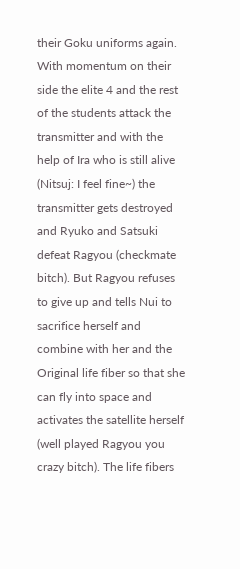their Goku uniforms again. With momentum on their side the elite 4 and the rest of the students attack the transmitter and with the help of Ira who is still alive (Nitsuj: I feel fine~) the transmitter gets destroyed and Ryuko and Satsuki defeat Ragyou (checkmate bitch). But Ragyou refuses to give up and tells Nui to sacrifice herself and combine with her and the Original life fiber so that she can fly into space and activates the satellite herself (well played Ragyou you crazy bitch). The life fibers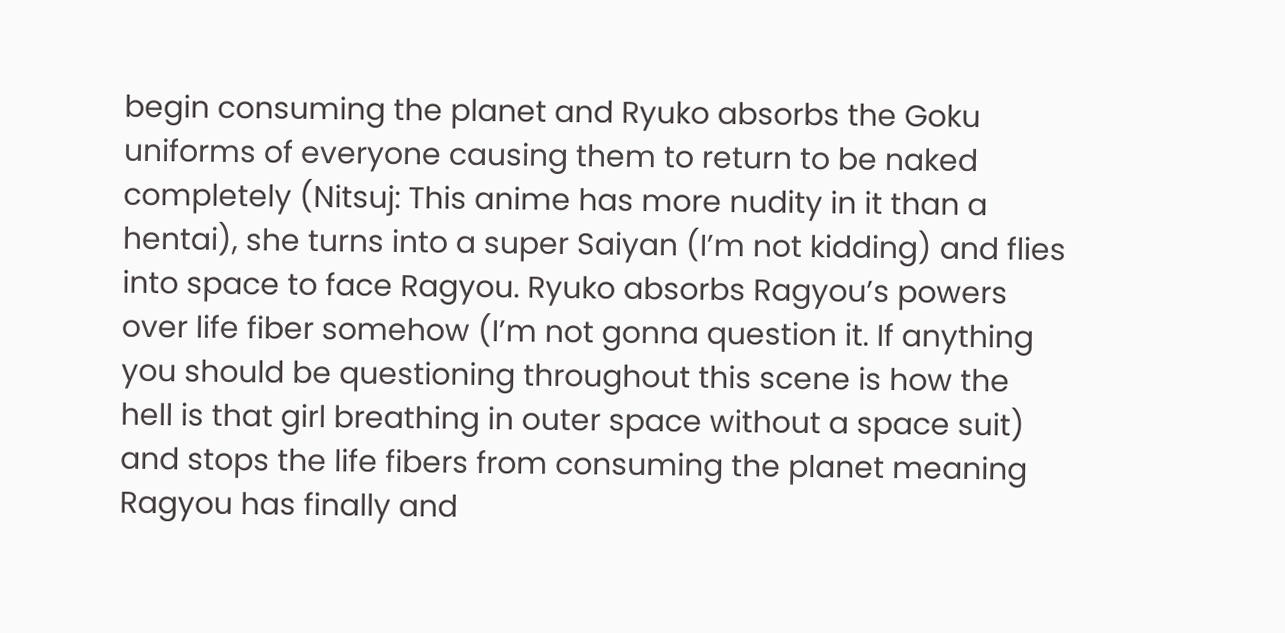begin consuming the planet and Ryuko absorbs the Goku uniforms of everyone causing them to return to be naked completely (Nitsuj: This anime has more nudity in it than a hentai), she turns into a super Saiyan (I’m not kidding) and flies into space to face Ragyou. Ryuko absorbs Ragyou’s powers over life fiber somehow (I’m not gonna question it. If anything you should be questioning throughout this scene is how the hell is that girl breathing in outer space without a space suit) and stops the life fibers from consuming the planet meaning Ragyou has finally and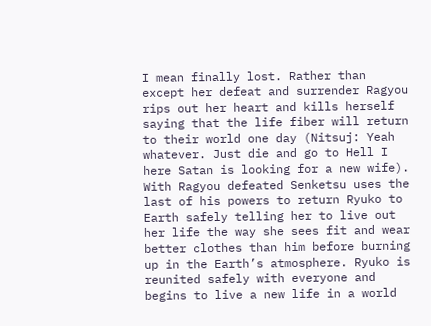I mean finally lost. Rather than except her defeat and surrender Ragyou rips out her heart and kills herself saying that the life fiber will return to their world one day (Nitsuj: Yeah whatever. Just die and go to Hell I here Satan is looking for a new wife). With Ragyou defeated Senketsu uses the last of his powers to return Ryuko to Earth safely telling her to live out her life the way she sees fit and wear better clothes than him before burning up in the Earth’s atmosphere. Ryuko is reunited safely with everyone and begins to live a new life in a world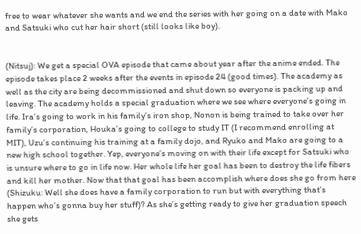free to wear whatever she wants and we end the series with her going on a date with Mako and Satsuki who cut her hair short (still looks like boy).


(Nitsuj): We get a special OVA episode that came about year after the anime ended. The episode takes place 2 weeks after the events in episode 24 (good times). The academy as well as the city are being decommissioned and shut down so everyone is packing up and leaving. The academy holds a special graduation where we see where everyone’s going in life. Ira’s going to work in his family’s iron shop, Nonon is being trained to take over her family’s corporation, Houka’s going to college to study IT (I recommend enrolling at MIT), Uzu’s continuing his training at a family dojo, and Ryuko and Mako are going to a new high school together. Yep, everyone’s moving on with their life except for Satsuki who is unsure where to go in life now. Her whole life her goal has been to destroy the life fibers and kill her mother. Now that that goal has been accomplish where does she go from here (Shizuku: Well she does have a family corporation to run but with everything that’s happen who’s gonna buy her stuff)? As she’s getting ready to give her graduation speech she gets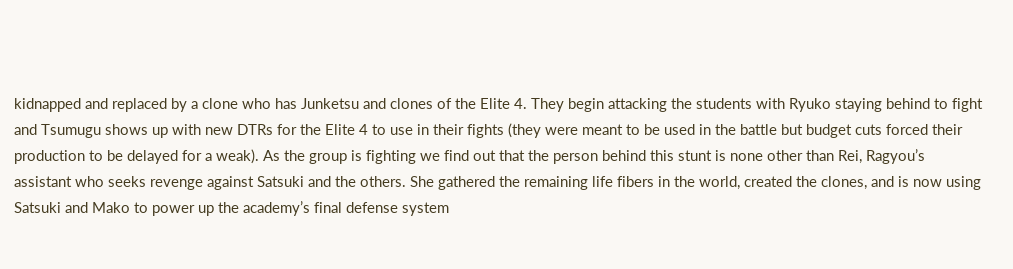kidnapped and replaced by a clone who has Junketsu and clones of the Elite 4. They begin attacking the students with Ryuko staying behind to fight and Tsumugu shows up with new DTRs for the Elite 4 to use in their fights (they were meant to be used in the battle but budget cuts forced their production to be delayed for a weak). As the group is fighting we find out that the person behind this stunt is none other than Rei, Ragyou’s assistant who seeks revenge against Satsuki and the others. She gathered the remaining life fibers in the world, created the clones, and is now using Satsuki and Mako to power up the academy’s final defense system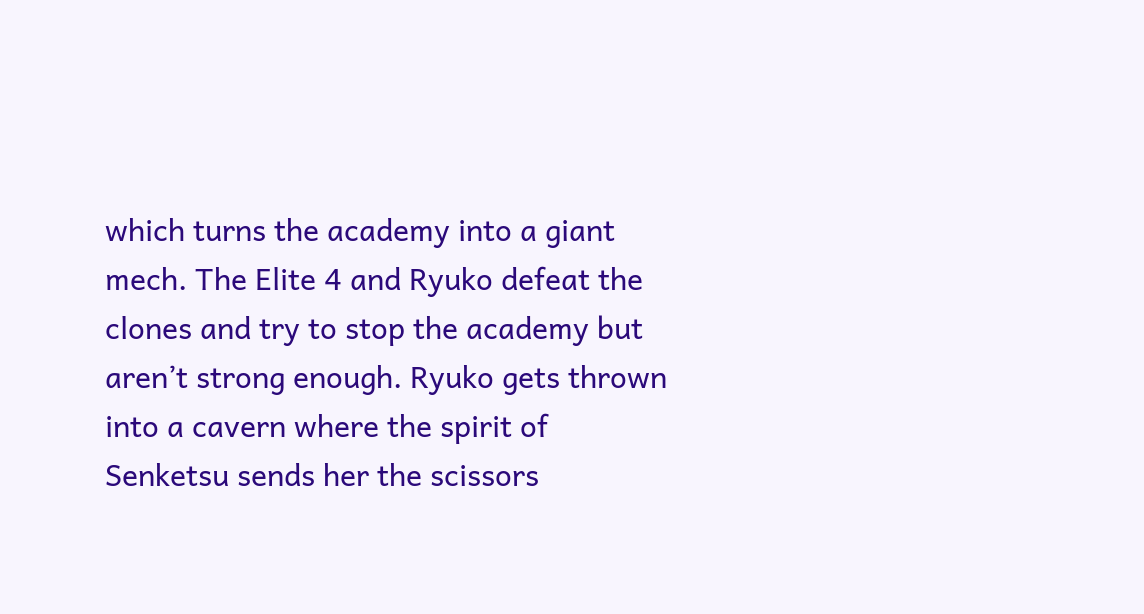which turns the academy into a giant mech. The Elite 4 and Ryuko defeat the clones and try to stop the academy but aren’t strong enough. Ryuko gets thrown into a cavern where the spirit of Senketsu sends her the scissors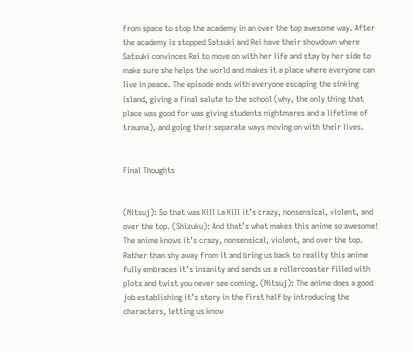from space to stop the academy in an over the top awesome way. After the academy is stopped Satsuki and Rei have their showdown where Satsuki convinces Rei to move on with her life and stay by her side to make sure she helps the world and makes it a place where everyone can live in peace. The episode ends with everyone escaping the sinking island, giving a final salute to the school (why, the only thing that place was good for was giving students nightmares and a lifetime of trauma), and going their separate ways moving on with their lives.


Final Thoughts


(Nitsuj): So that was Kill La Kill it’s crazy, nonsensical, violent, and over the top. (Shizuku): And that’s what makes this anime so awesome! The anime knows it’s crazy, nonsensical, violent, and over the top. Rather than shy away from it and bring us back to reality this anime fully embraces it’s insanity and sends us a rollercoaster filled with plots and twist you never see coming. (Nitsuj): The anime does a good job establishing it’s story in the first half by introducing the characters, letting us know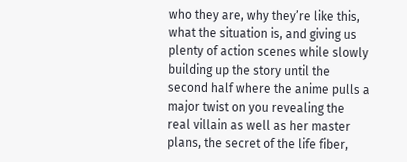who they are, why they’re like this, what the situation is, and giving us plenty of action scenes while slowly building up the story until the second half where the anime pulls a major twist on you revealing the real villain as well as her master plans, the secret of the life fiber,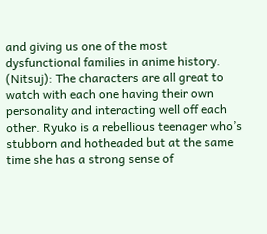and giving us one of the most dysfunctional families in anime history. (Nitsuj): The characters are all great to watch with each one having their own personality and interacting well off each other. Ryuko is a rebellious teenager who’s stubborn and hotheaded but at the same time she has a strong sense of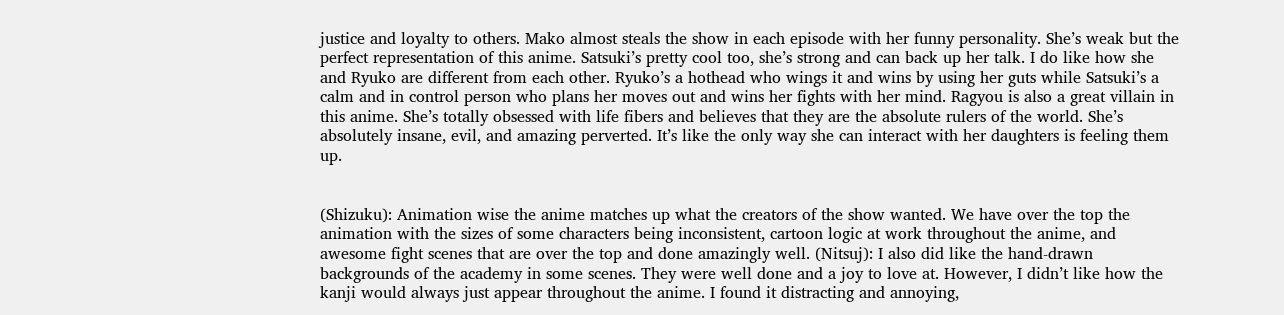justice and loyalty to others. Mako almost steals the show in each episode with her funny personality. She’s weak but the perfect representation of this anime. Satsuki’s pretty cool too, she’s strong and can back up her talk. I do like how she and Ryuko are different from each other. Ryuko’s a hothead who wings it and wins by using her guts while Satsuki’s a calm and in control person who plans her moves out and wins her fights with her mind. Ragyou is also a great villain in this anime. She’s totally obsessed with life fibers and believes that they are the absolute rulers of the world. She’s absolutely insane, evil, and amazing perverted. It’s like the only way she can interact with her daughters is feeling them up.


(Shizuku): Animation wise the anime matches up what the creators of the show wanted. We have over the top the animation with the sizes of some characters being inconsistent, cartoon logic at work throughout the anime, and awesome fight scenes that are over the top and done amazingly well. (Nitsuj): I also did like the hand-drawn backgrounds of the academy in some scenes. They were well done and a joy to love at. However, I didn’t like how the kanji would always just appear throughout the anime. I found it distracting and annoying,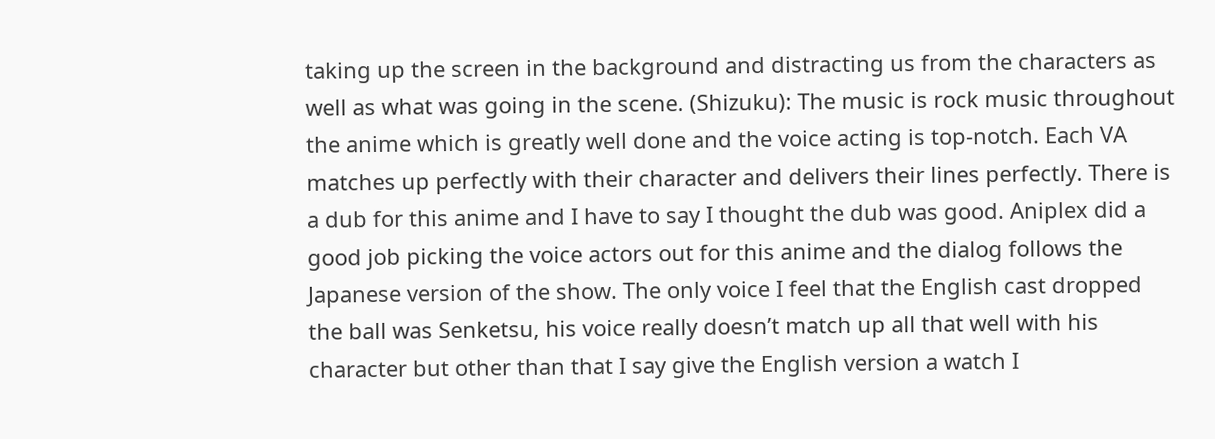taking up the screen in the background and distracting us from the characters as well as what was going in the scene. (Shizuku): The music is rock music throughout the anime which is greatly well done and the voice acting is top-notch. Each VA matches up perfectly with their character and delivers their lines perfectly. There is a dub for this anime and I have to say I thought the dub was good. Aniplex did a good job picking the voice actors out for this anime and the dialog follows the Japanese version of the show. The only voice I feel that the English cast dropped the ball was Senketsu, his voice really doesn’t match up all that well with his character but other than that I say give the English version a watch I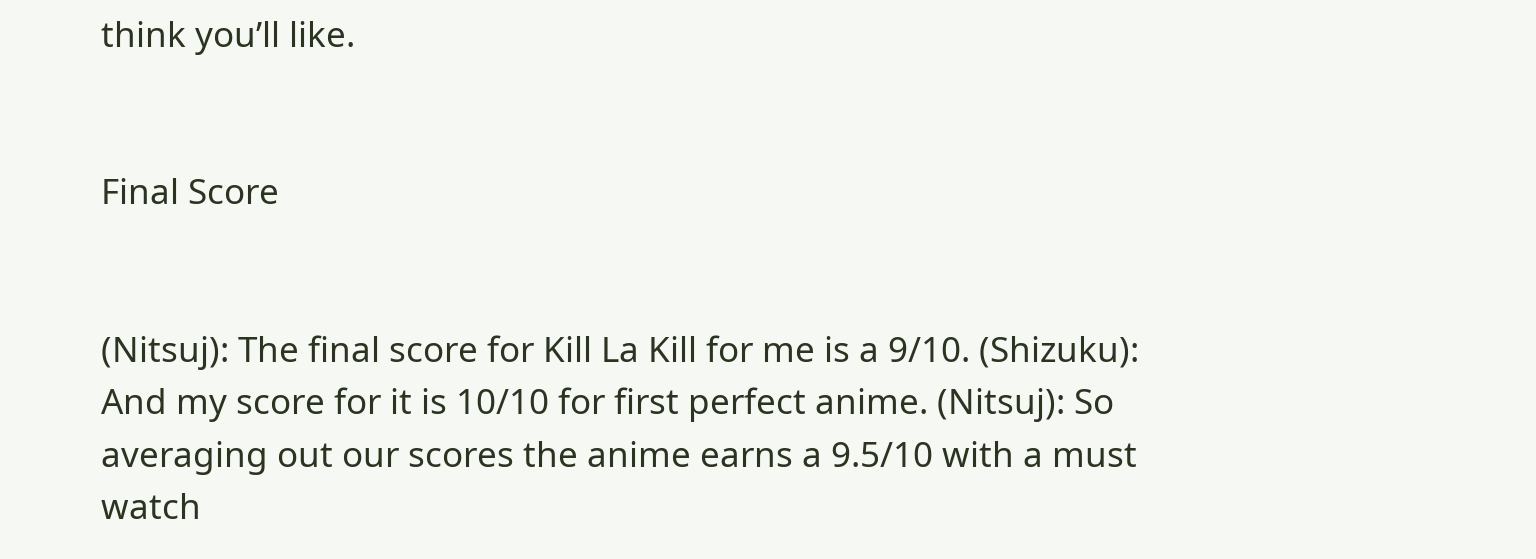think you’ll like.


Final Score


(Nitsuj): The final score for Kill La Kill for me is a 9/10. (Shizuku): And my score for it is 10/10 for first perfect anime. (Nitsuj): So averaging out our scores the anime earns a 9.5/10 with a must watch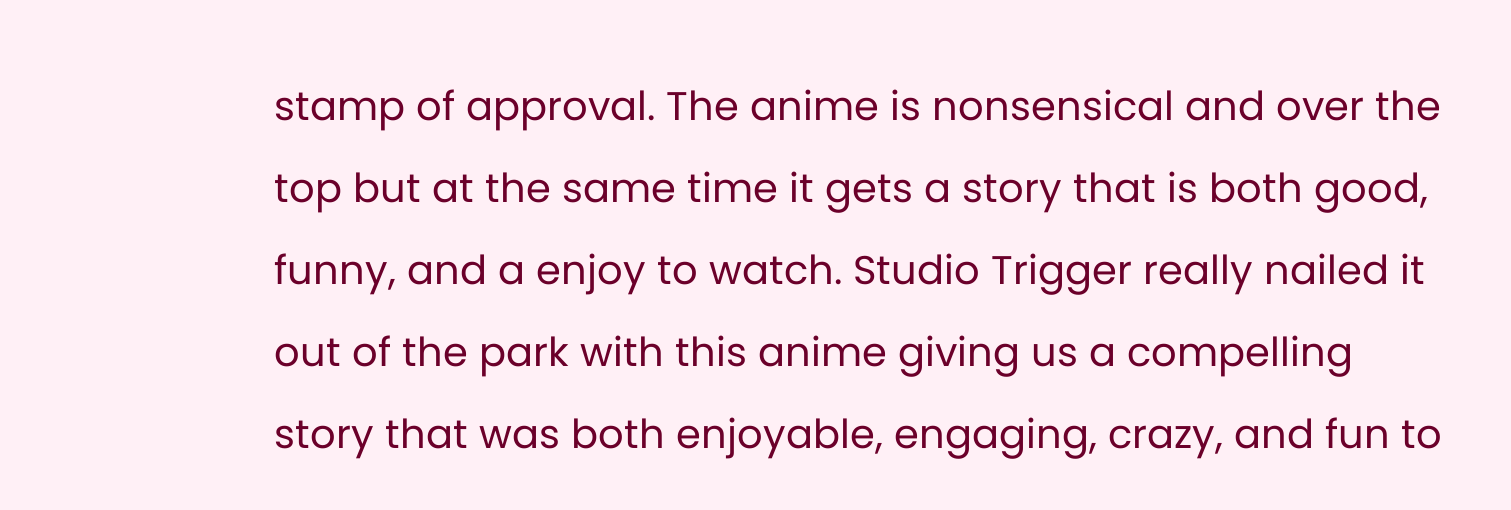stamp of approval. The anime is nonsensical and over the top but at the same time it gets a story that is both good, funny, and a enjoy to watch. Studio Trigger really nailed it out of the park with this anime giving us a compelling story that was both enjoyable, engaging, crazy, and fun to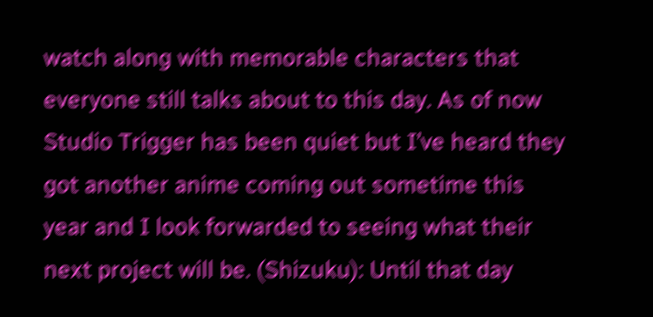watch along with memorable characters that everyone still talks about to this day. As of now Studio Trigger has been quiet but I’ve heard they got another anime coming out sometime this year and I look forwarded to seeing what their next project will be. (Shizuku): Until that day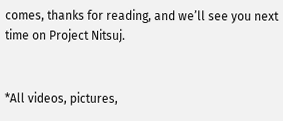comes, thanks for reading, and we’ll see you next time on Project Nitsuj.


*All videos, pictures,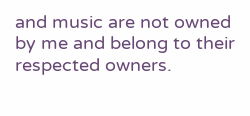and music are not owned by me and belong to their respected owners.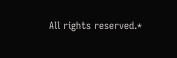All rights reserved.*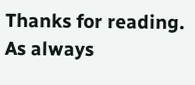Thanks for reading. As always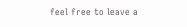feel free to leave a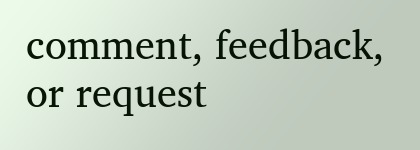comment, feedback, or request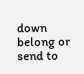down belong or send to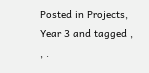Posted in Projects, Year 3 and tagged , , .